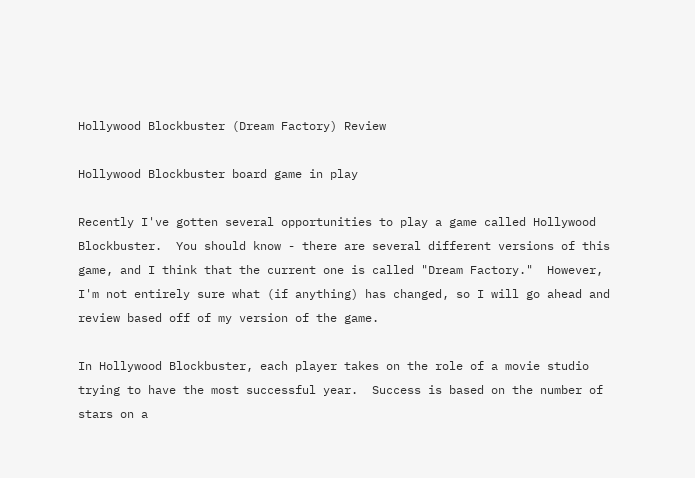Hollywood Blockbuster (Dream Factory) Review

Hollywood Blockbuster board game in play

Recently I've gotten several opportunities to play a game called Hollywood Blockbuster.  You should know - there are several different versions of this game, and I think that the current one is called "Dream Factory."  However, I'm not entirely sure what (if anything) has changed, so I will go ahead and review based off of my version of the game.

In Hollywood Blockbuster, each player takes on the role of a movie studio trying to have the most successful year.  Success is based on the number of stars on a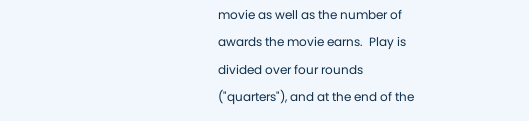movie as well as the number of awards the movie earns.  Play is divided over four rounds ("quarters"), and at the end of the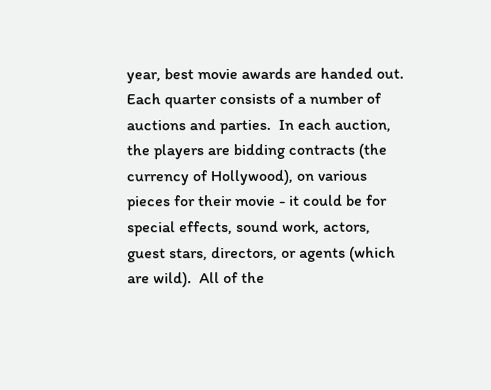year, best movie awards are handed out.  Each quarter consists of a number of auctions and parties.  In each auction, the players are bidding contracts (the currency of Hollywood), on various pieces for their movie - it could be for special effects, sound work, actors, guest stars, directors, or agents (which are wild).  All of the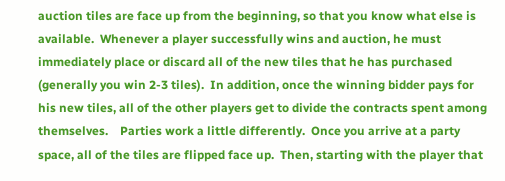auction tiles are face up from the beginning, so that you know what else is available.  Whenever a player successfully wins and auction, he must immediately place or discard all of the new tiles that he has purchased (generally you win 2-3 tiles).  In addition, once the winning bidder pays for his new tiles, all of the other players get to divide the contracts spent among themselves.    Parties work a little differently.  Once you arrive at a party space, all of the tiles are flipped face up.  Then, starting with the player that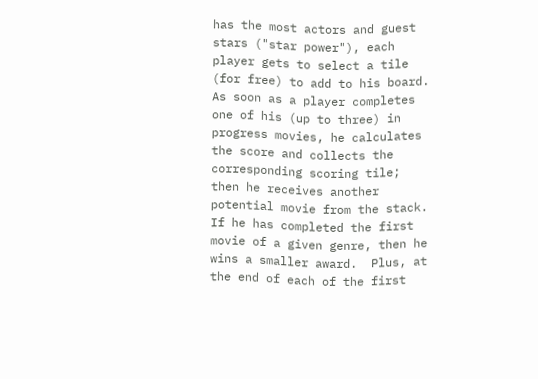has the most actors and guest stars ("star power"), each player gets to select a tile (for free) to add to his board.  As soon as a player completes one of his (up to three) in progress movies, he calculates the score and collects the corresponding scoring tile; then he receives another potential movie from the stack.  If he has completed the first movie of a given genre, then he wins a smaller award.  Plus, at the end of each of the first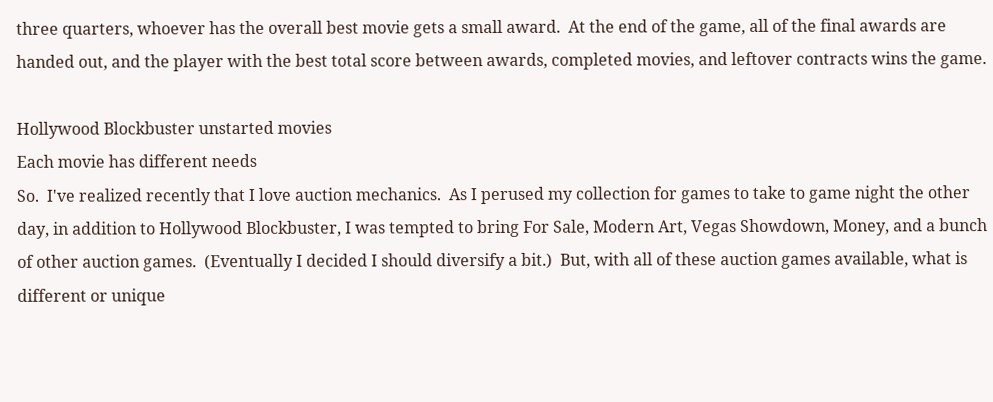three quarters, whoever has the overall best movie gets a small award.  At the end of the game, all of the final awards are handed out, and the player with the best total score between awards, completed movies, and leftover contracts wins the game.

Hollywood Blockbuster unstarted movies
Each movie has different needs
So.  I've realized recently that I love auction mechanics.  As I perused my collection for games to take to game night the other day, in addition to Hollywood Blockbuster, I was tempted to bring For Sale, Modern Art, Vegas Showdown, Money, and a bunch of other auction games.  (Eventually I decided I should diversify a bit.)  But, with all of these auction games available, what is different or unique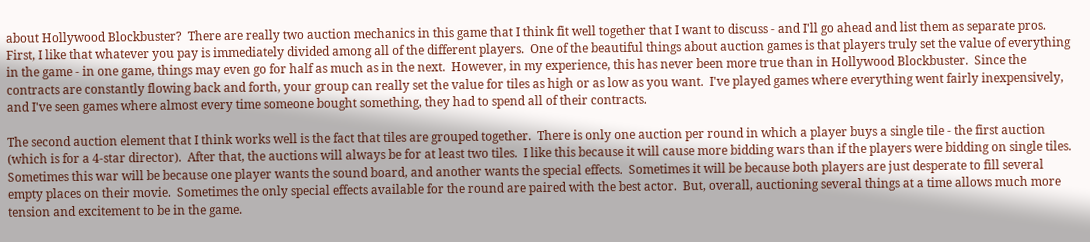about Hollywood Blockbuster?  There are really two auction mechanics in this game that I think fit well together that I want to discuss - and I'll go ahead and list them as separate pros.  First, I like that whatever you pay is immediately divided among all of the different players.  One of the beautiful things about auction games is that players truly set the value of everything in the game - in one game, things may even go for half as much as in the next.  However, in my experience, this has never been more true than in Hollywood Blockbuster.  Since the contracts are constantly flowing back and forth, your group can really set the value for tiles as high or as low as you want.  I've played games where everything went fairly inexpensively, and I've seen games where almost every time someone bought something, they had to spend all of their contracts.

The second auction element that I think works well is the fact that tiles are grouped together.  There is only one auction per round in which a player buys a single tile - the first auction (which is for a 4-star director).  After that, the auctions will always be for at least two tiles.  I like this because it will cause more bidding wars than if the players were bidding on single tiles.  Sometimes this war will be because one player wants the sound board, and another wants the special effects.  Sometimes it will be because both players are just desperate to fill several empty places on their movie.  Sometimes the only special effects available for the round are paired with the best actor.  But, overall, auctioning several things at a time allows much more tension and excitement to be in the game.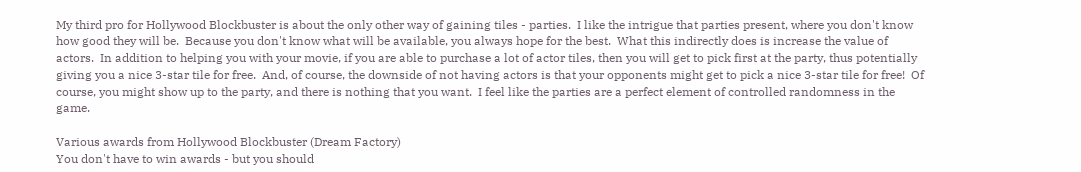My third pro for Hollywood Blockbuster is about the only other way of gaining tiles - parties.  I like the intrigue that parties present, where you don't know how good they will be.  Because you don't know what will be available, you always hope for the best.  What this indirectly does is increase the value of actors.  In addition to helping you with your movie, if you are able to purchase a lot of actor tiles, then you will get to pick first at the party, thus potentially giving you a nice 3-star tile for free.  And, of course, the downside of not having actors is that your opponents might get to pick a nice 3-star tile for free!  Of course, you might show up to the party, and there is nothing that you want.  I feel like the parties are a perfect element of controlled randomness in the game.

Various awards from Hollywood Blockbuster (Dream Factory)
You don't have to win awards - but you should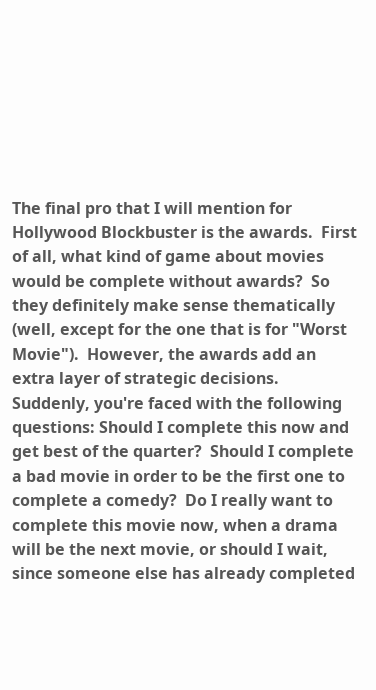The final pro that I will mention for Hollywood Blockbuster is the awards.  First of all, what kind of game about movies would be complete without awards?  So they definitely make sense thematically (well, except for the one that is for "Worst Movie").  However, the awards add an extra layer of strategic decisions.  Suddenly, you're faced with the following questions: Should I complete this now and get best of the quarter?  Should I complete a bad movie in order to be the first one to complete a comedy?  Do I really want to complete this movie now, when a drama will be the next movie, or should I wait, since someone else has already completed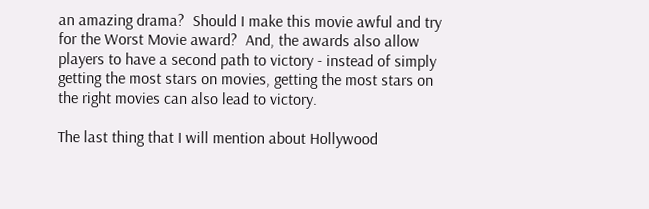an amazing drama?  Should I make this movie awful and try for the Worst Movie award?  And, the awards also allow players to have a second path to victory - instead of simply getting the most stars on movies, getting the most stars on the right movies can also lead to victory.

The last thing that I will mention about Hollywood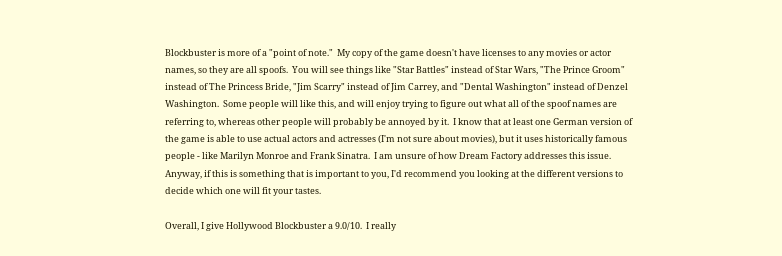Blockbuster is more of a "point of note."  My copy of the game doesn't have licenses to any movies or actor names, so they are all spoofs.  You will see things like "Star Battles" instead of Star Wars, "The Prince Groom" instead of The Princess Bride, "Jim Scarry" instead of Jim Carrey, and "Dental Washington" instead of Denzel Washington.  Some people will like this, and will enjoy trying to figure out what all of the spoof names are referring to, whereas other people will probably be annoyed by it.  I know that at least one German version of the game is able to use actual actors and actresses (I'm not sure about movies), but it uses historically famous people - like Marilyn Monroe and Frank Sinatra.  I am unsure of how Dream Factory addresses this issue.  Anyway, if this is something that is important to you, I'd recommend you looking at the different versions to decide which one will fit your tastes.

Overall, I give Hollywood Blockbuster a 9.0/10.  I really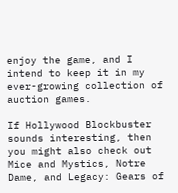enjoy the game, and I intend to keep it in my ever-growing collection of auction games.

If Hollywood Blockbuster sounds interesting, then you might also check out Mice and Mystics, Notre Dame, and Legacy: Gears of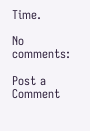Time.

No comments:

Post a Comment